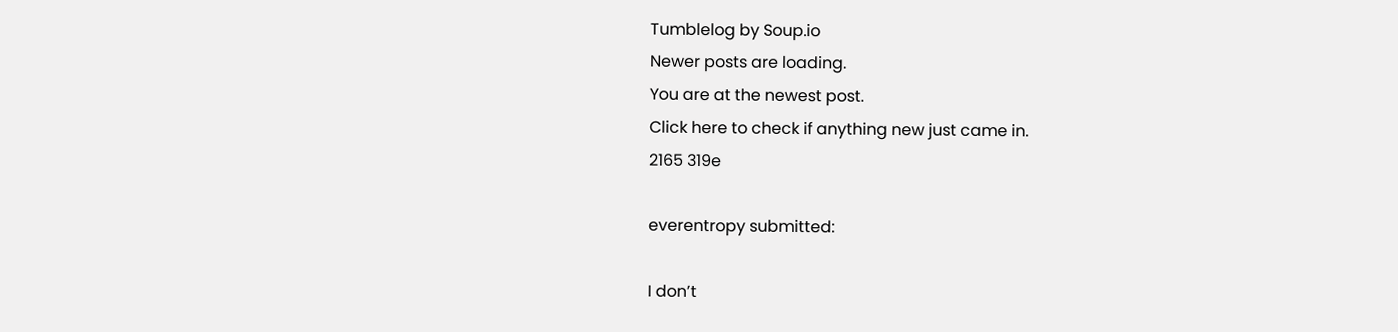Tumblelog by Soup.io
Newer posts are loading.
You are at the newest post.
Click here to check if anything new just came in.
2165 319e

everentropy submitted:

I don’t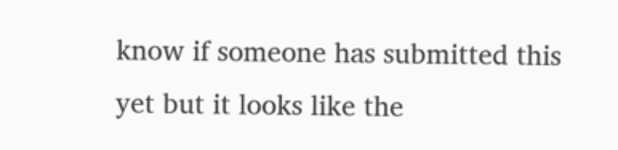know if someone has submitted this yet but it looks like the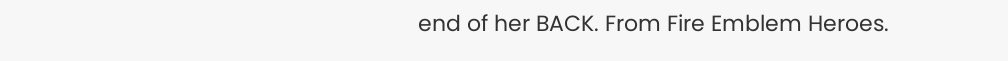end of her BACK. From Fire Emblem Heroes.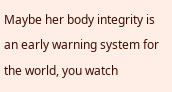Maybe her body integrity is an early warning system for the world, you watch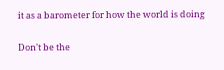it as a barometer for how the world is doing

Don't be the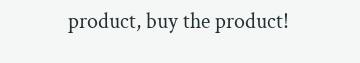product, buy the product!